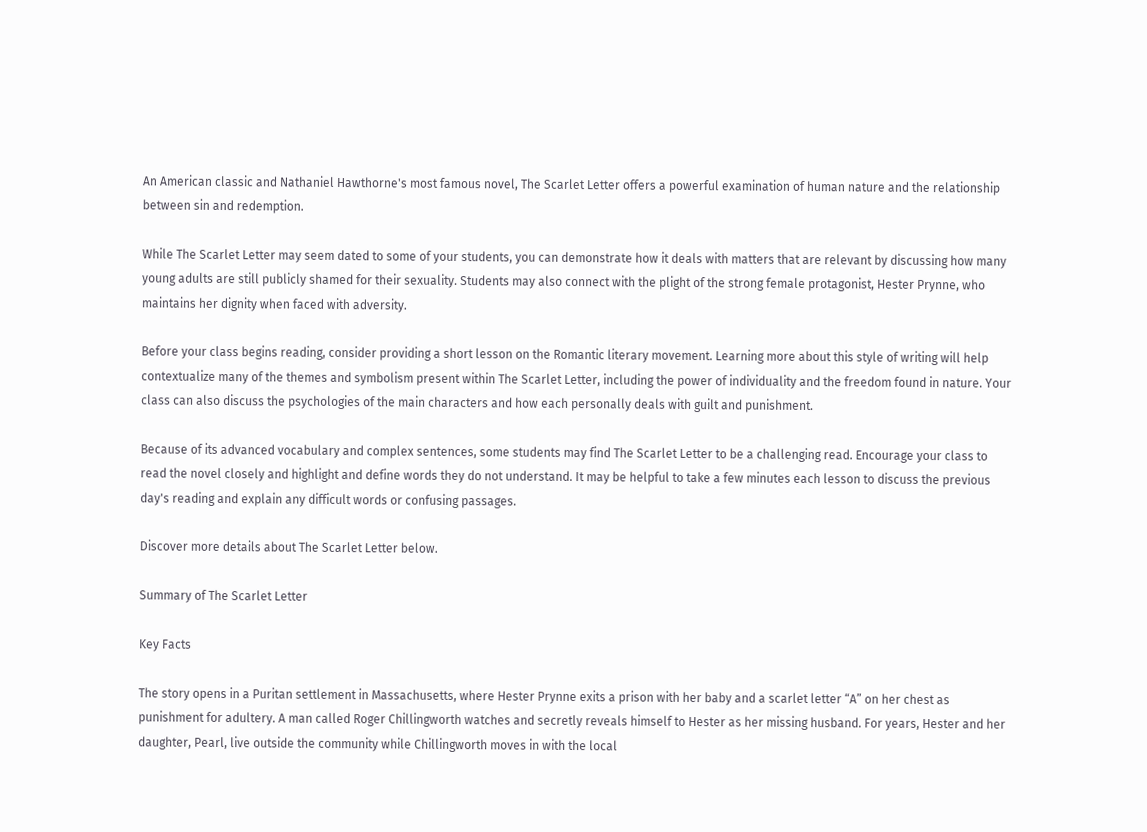An American classic and Nathaniel Hawthorne's most famous novel, The Scarlet Letter offers a powerful examination of human nature and the relationship between sin and redemption.

While The Scarlet Letter may seem dated to some of your students, you can demonstrate how it deals with matters that are relevant by discussing how many young adults are still publicly shamed for their sexuality. Students may also connect with the plight of the strong female protagonist, Hester Prynne, who maintains her dignity when faced with adversity.

Before your class begins reading, consider providing a short lesson on the Romantic literary movement. Learning more about this style of writing will help contextualize many of the themes and symbolism present within The Scarlet Letter, including the power of individuality and the freedom found in nature. Your class can also discuss the psychologies of the main characters and how each personally deals with guilt and punishment.

Because of its advanced vocabulary and complex sentences, some students may find The Scarlet Letter to be a challenging read. Encourage your class to read the novel closely and highlight and define words they do not understand. It may be helpful to take a few minutes each lesson to discuss the previous day's reading and explain any difficult words or confusing passages.

Discover more details about The Scarlet Letter below.

Summary of The Scarlet Letter

Key Facts

The story opens in a Puritan settlement in Massachusetts, where Hester Prynne exits a prison with her baby and a scarlet letter “A” on her chest as punishment for adultery. A man called Roger Chillingworth watches and secretly reveals himself to Hester as her missing husband. For years, Hester and her daughter, Pearl, live outside the community while Chillingworth moves in with the local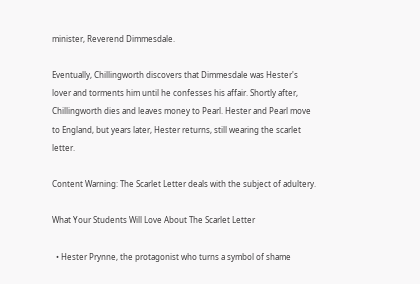minister, Reverend Dimmesdale.

Eventually, Chillingworth discovers that Dimmesdale was Hester's lover and torments him until he confesses his affair. Shortly after, Chillingworth dies and leaves money to Pearl. Hester and Pearl move to England, but years later, Hester returns, still wearing the scarlet letter.

Content Warning: The Scarlet Letter deals with the subject of adultery.

What Your Students Will Love About The Scarlet Letter

  • Hester Prynne, the protagonist who turns a symbol of shame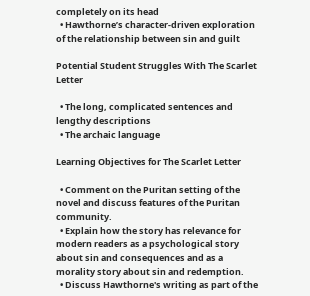completely on its head
  • Hawthorne’s character-driven exploration of the relationship between sin and guilt

Potential Student Struggles With The Scarlet Letter

  • The long, complicated sentences and lengthy descriptions
  • The archaic language

Learning Objectives for The Scarlet Letter

  • Comment on the Puritan setting of the novel and discuss features of the Puritan community.
  • Explain how the story has relevance for modern readers as a psychological story about sin and consequences and as a morality story about sin and redemption.
  • Discuss Hawthorne's writing as part of the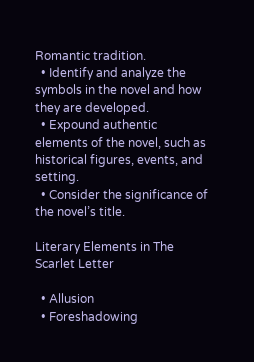Romantic tradition.
  • Identify and analyze the symbols in the novel and how they are developed.
  • Expound authentic elements of the novel, such as historical figures, events, and setting.
  • Consider the significance of the novel’s title.

Literary Elements in The Scarlet Letter

  • Allusion
  • Foreshadowing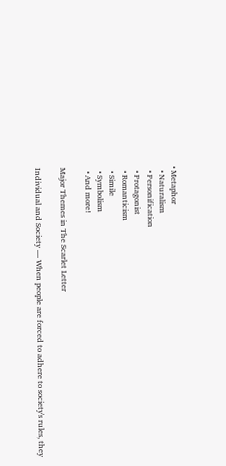• Metaphor
  • Naturalism
  • Personification
  • Protagonist
  • Romanticism
  • Simile
  • Symbolism
  • And more!

Major Themes in The Scarlet Letter

Individual and Society — When people are forced to adhere to society's rules, they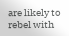are likely to rebel with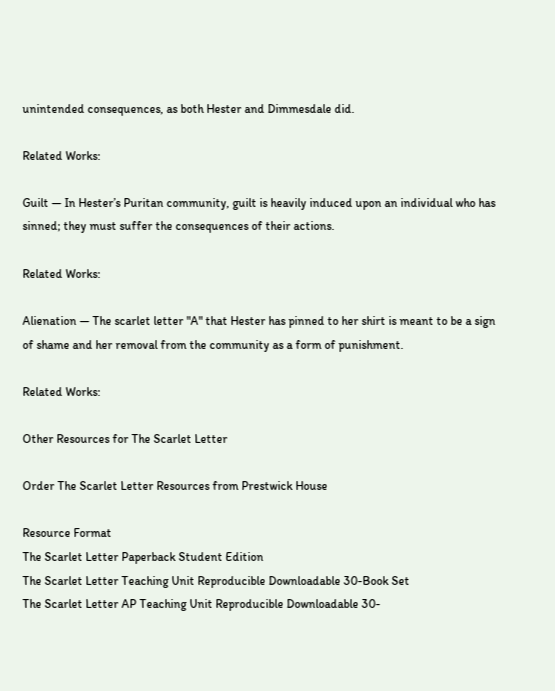unintended consequences, as both Hester and Dimmesdale did.

Related Works:

Guilt — In Hester’s Puritan community, guilt is heavily induced upon an individual who has sinned; they must suffer the consequences of their actions.

Related Works:

Alienation — The scarlet letter "A" that Hester has pinned to her shirt is meant to be a sign of shame and her removal from the community as a form of punishment.

Related Works:

Other Resources for The Scarlet Letter

Order The Scarlet Letter Resources from Prestwick House

Resource Format
The Scarlet Letter Paperback Student Edition
The Scarlet Letter Teaching Unit Reproducible Downloadable 30-Book Set
The Scarlet Letter AP Teaching Unit Reproducible Downloadable 30-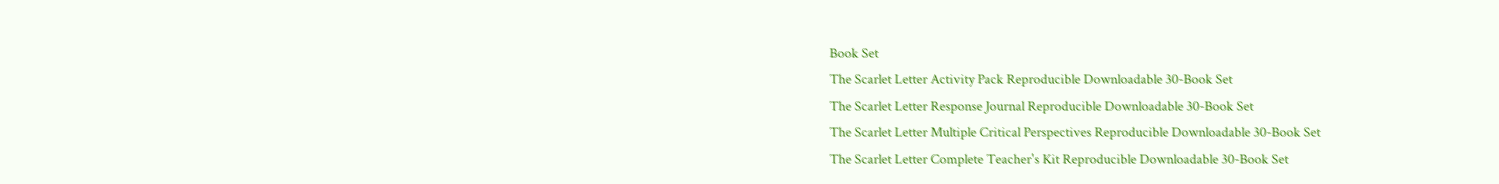Book Set
The Scarlet Letter Activity Pack Reproducible Downloadable 30-Book Set
The Scarlet Letter Response Journal Reproducible Downloadable 30-Book Set
The Scarlet Letter Multiple Critical Perspectives Reproducible Downloadable 30-Book Set
The Scarlet Letter Complete Teacher's Kit Reproducible Downloadable 30-Book Set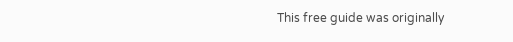This free guide was originally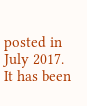posted in July 2017. It has been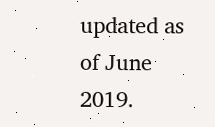updated as of June 2019.